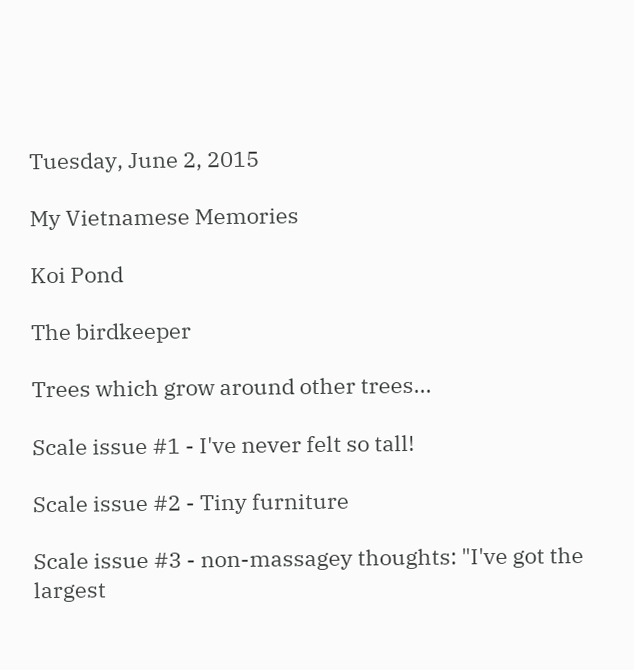Tuesday, June 2, 2015

My Vietnamese Memories

Koi Pond

The birdkeeper

Trees which grow around other trees...

Scale issue #1 - I've never felt so tall!

Scale issue #2 - Tiny furniture

Scale issue #3 - non-massagey thoughts: "I've got the largest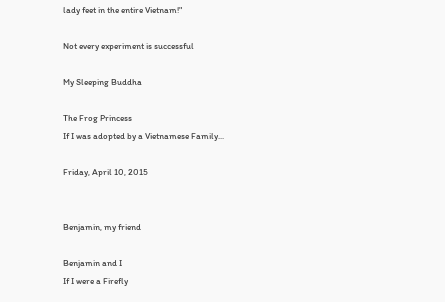lady feet in the entire Vietnam!"

Not every experiment is successful

My Sleeping Buddha

The Frog Princess
If I was adopted by a Vietnamese Family...

Friday, April 10, 2015


Benjamin, my friend

Benjamin and I
If I were a Firefly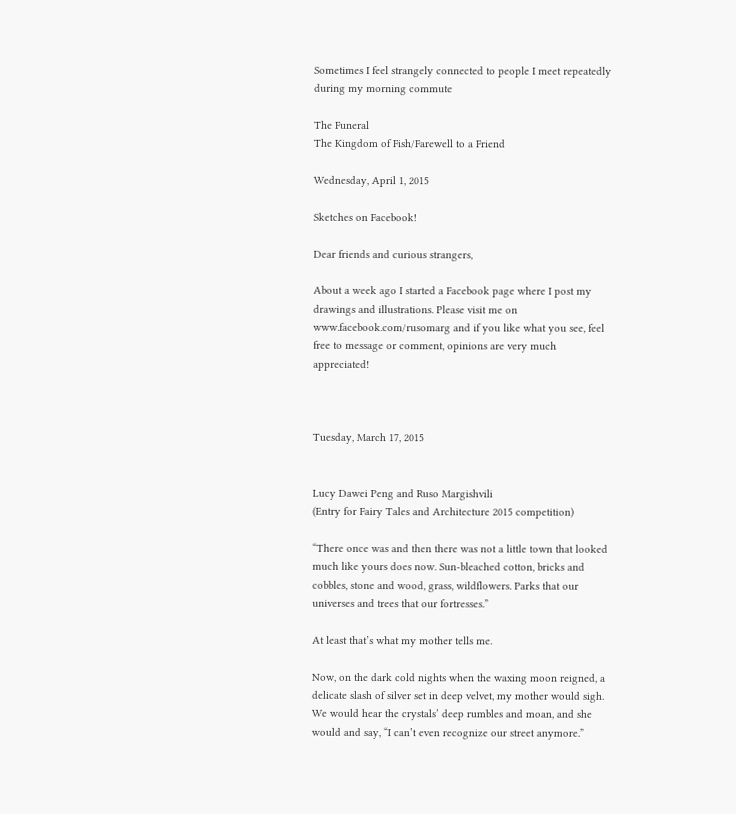Sometimes I feel strangely connected to people I meet repeatedly during my morning commute

The Funeral
The Kingdom of Fish/Farewell to a Friend

Wednesday, April 1, 2015

Sketches on Facebook!

Dear friends and curious strangers,

About a week ago I started a Facebook page where I post my drawings and illustrations. Please visit me on www.facebook.com/rusomarg and if you like what you see, feel free to message or comment, opinions are very much appreciated!



Tuesday, March 17, 2015


Lucy Dawei Peng and Ruso Margishvili
(Entry for Fairy Tales and Architecture 2015 competition)

“There once was and then there was not a little town that looked much like yours does now. Sun-bleached cotton, bricks and cobbles, stone and wood, grass, wildflowers. Parks that our universes and trees that our fortresses.”

At least that’s what my mother tells me.

Now, on the dark cold nights when the waxing moon reigned, a delicate slash of silver set in deep velvet, my mother would sigh. We would hear the crystals’ deep rumbles and moan, and she would and say, “I can’t even recognize our street anymore.”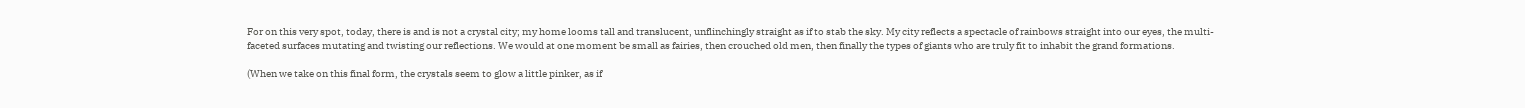For on this very spot, today, there is and is not a crystal city; my home looms tall and translucent, unflinchingly straight as if to stab the sky. My city reflects a spectacle of rainbows straight into our eyes, the multi-faceted surfaces mutating and twisting our reflections. We would at one moment be small as fairies, then crouched old men, then finally the types of giants who are truly fit to inhabit the grand formations.

(When we take on this final form, the crystals seem to glow a little pinker, as if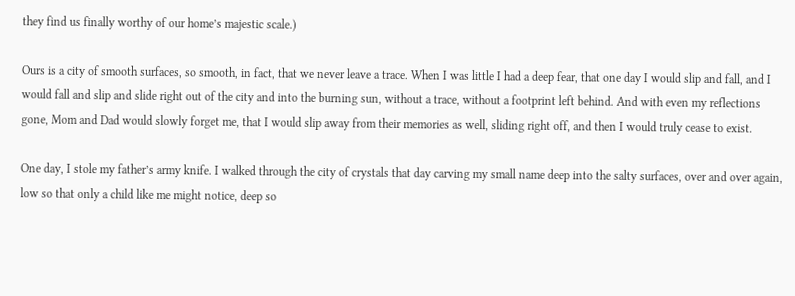they find us finally worthy of our home’s majestic scale.)

Ours is a city of smooth surfaces, so smooth, in fact, that we never leave a trace. When I was little I had a deep fear, that one day I would slip and fall, and I would fall and slip and slide right out of the city and into the burning sun, without a trace, without a footprint left behind. And with even my reflections gone, Mom and Dad would slowly forget me, that I would slip away from their memories as well, sliding right off, and then I would truly cease to exist.

One day, I stole my father’s army knife. I walked through the city of crystals that day carving my small name deep into the salty surfaces, over and over again, low so that only a child like me might notice, deep so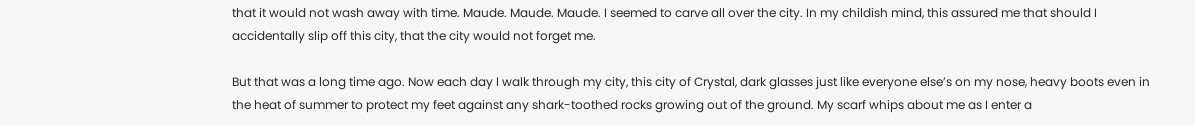that it would not wash away with time. Maude. Maude. Maude. I seemed to carve all over the city. In my childish mind, this assured me that should I accidentally slip off this city, that the city would not forget me.

But that was a long time ago. Now each day I walk through my city, this city of Crystal, dark glasses just like everyone else’s on my nose, heavy boots even in the heat of summer to protect my feet against any shark-toothed rocks growing out of the ground. My scarf whips about me as I enter a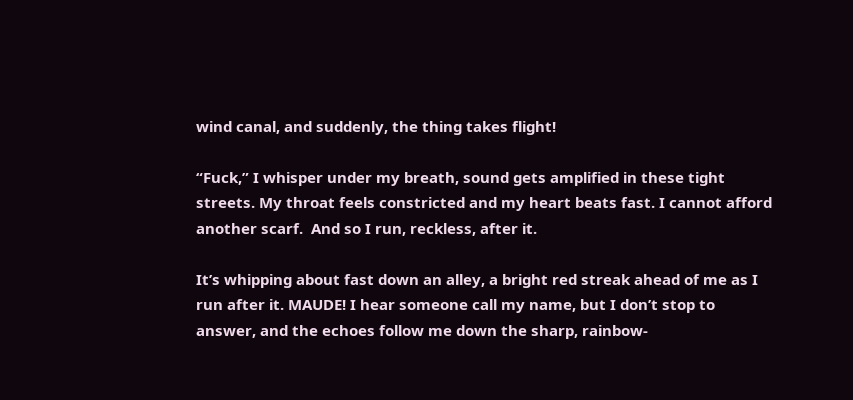wind canal, and suddenly, the thing takes flight!

“Fuck,” I whisper under my breath, sound gets amplified in these tight streets. My throat feels constricted and my heart beats fast. I cannot afford another scarf.  And so I run, reckless, after it.

It’s whipping about fast down an alley, a bright red streak ahead of me as I run after it. MAUDE! I hear someone call my name, but I don’t stop to answer, and the echoes follow me down the sharp, rainbow-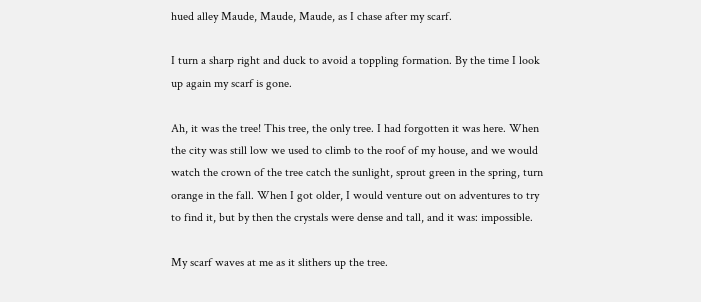hued alley Maude, Maude, Maude, as I chase after my scarf.

I turn a sharp right and duck to avoid a toppling formation. By the time I look up again my scarf is gone.

Ah, it was the tree! This tree, the only tree. I had forgotten it was here. When the city was still low we used to climb to the roof of my house, and we would watch the crown of the tree catch the sunlight, sprout green in the spring, turn orange in the fall. When I got older, I would venture out on adventures to try to find it, but by then the crystals were dense and tall, and it was: impossible.

My scarf waves at me as it slithers up the tree.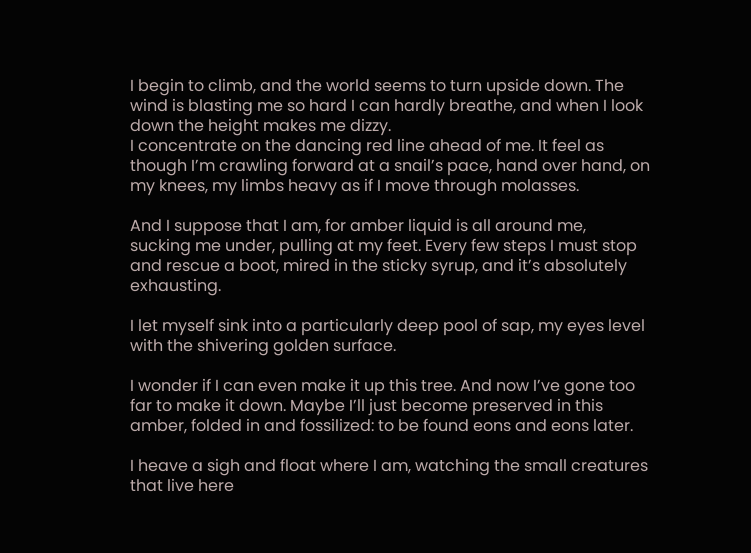I begin to climb, and the world seems to turn upside down. The wind is blasting me so hard I can hardly breathe, and when I look down the height makes me dizzy.
I concentrate on the dancing red line ahead of me. It feel as though I’m crawling forward at a snail’s pace, hand over hand, on my knees, my limbs heavy as if I move through molasses.

And I suppose that I am, for amber liquid is all around me, sucking me under, pulling at my feet. Every few steps I must stop and rescue a boot, mired in the sticky syrup, and it’s absolutely exhausting.

I let myself sink into a particularly deep pool of sap, my eyes level with the shivering golden surface.

I wonder if I can even make it up this tree. And now I’ve gone too far to make it down. Maybe I’ll just become preserved in this amber, folded in and fossilized: to be found eons and eons later.

I heave a sigh and float where I am, watching the small creatures that live here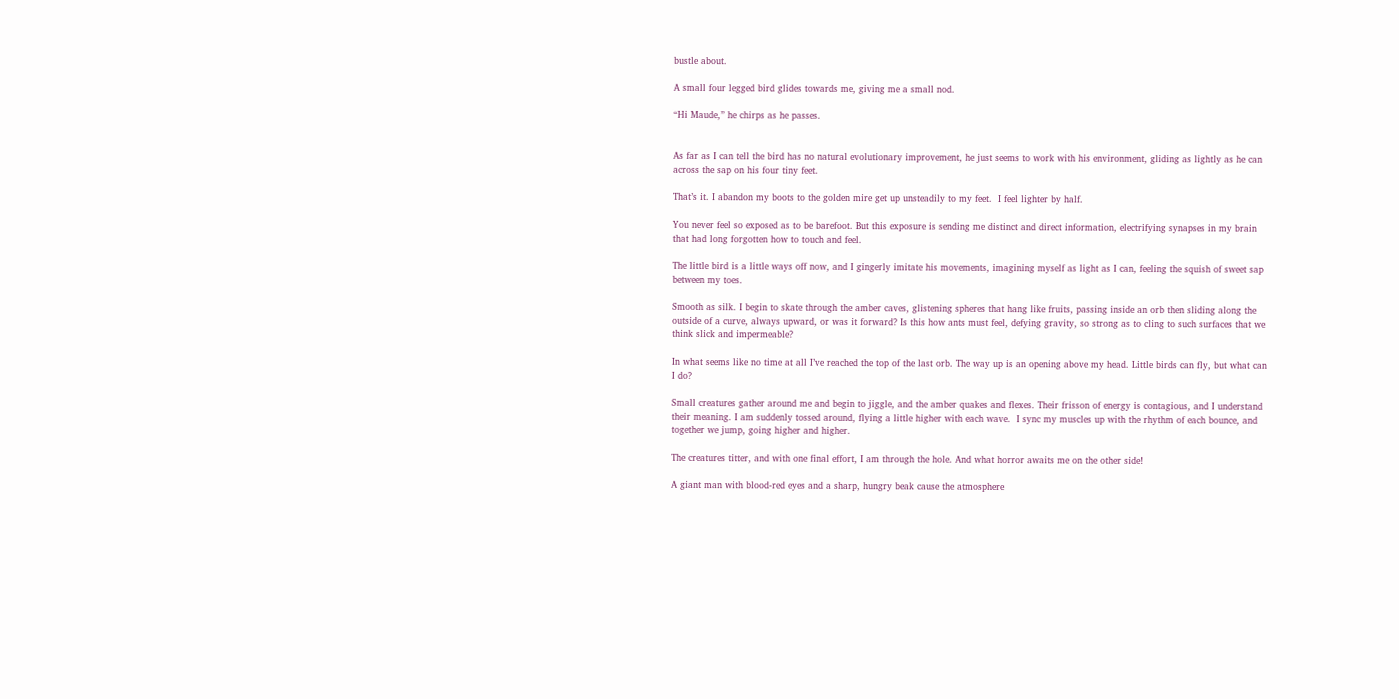bustle about.

A small four legged bird glides towards me, giving me a small nod.

“Hi Maude,” he chirps as he passes.


As far as I can tell the bird has no natural evolutionary improvement, he just seems to work with his environment, gliding as lightly as he can across the sap on his four tiny feet.

That’s it. I abandon my boots to the golden mire get up unsteadily to my feet.  I feel lighter by half.

You never feel so exposed as to be barefoot. But this exposure is sending me distinct and direct information, electrifying synapses in my brain that had long forgotten how to touch and feel.

The little bird is a little ways off now, and I gingerly imitate his movements, imagining myself as light as I can, feeling the squish of sweet sap between my toes.

Smooth as silk. I begin to skate through the amber caves, glistening spheres that hang like fruits, passing inside an orb then sliding along the outside of a curve, always upward, or was it forward? Is this how ants must feel, defying gravity, so strong as to cling to such surfaces that we think slick and impermeable?

In what seems like no time at all I’ve reached the top of the last orb. The way up is an opening above my head. Little birds can fly, but what can I do?

Small creatures gather around me and begin to jiggle, and the amber quakes and flexes. Their frisson of energy is contagious, and I understand their meaning. I am suddenly tossed around, flying a little higher with each wave.  I sync my muscles up with the rhythm of each bounce, and together we jump, going higher and higher.

The creatures titter, and with one final effort, I am through the hole. And what horror awaits me on the other side!

A giant man with blood-red eyes and a sharp, hungry beak cause the atmosphere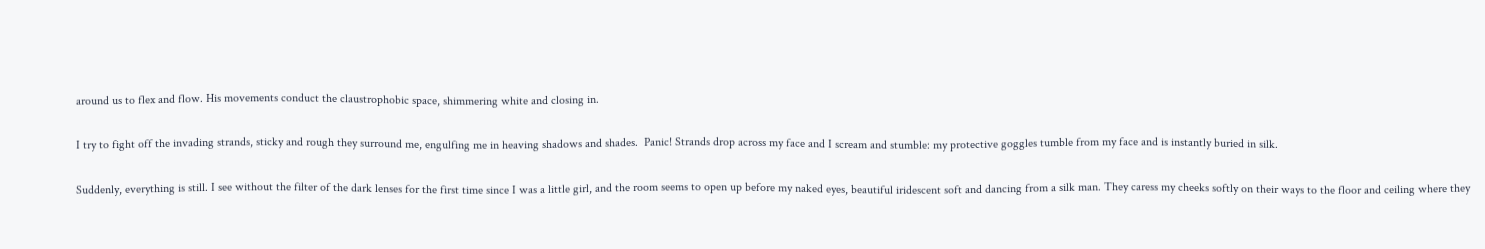around us to flex and flow. His movements conduct the claustrophobic space, shimmering white and closing in.

I try to fight off the invading strands, sticky and rough they surround me, engulfing me in heaving shadows and shades.  Panic! Strands drop across my face and I scream and stumble: my protective goggles tumble from my face and is instantly buried in silk.

Suddenly, everything is still. I see without the filter of the dark lenses for the first time since I was a little girl, and the room seems to open up before my naked eyes, beautiful iridescent soft and dancing from a silk man. They caress my cheeks softly on their ways to the floor and ceiling where they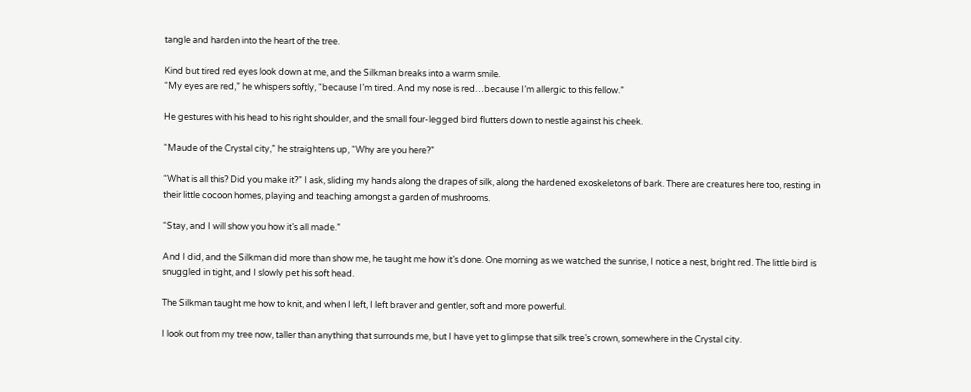tangle and harden into the heart of the tree.

Kind but tired red eyes look down at me, and the Silkman breaks into a warm smile.
“My eyes are red,” he whispers softly, “because I’m tired. And my nose is red…because I’m allergic to this fellow.”

He gestures with his head to his right shoulder, and the small four-legged bird flutters down to nestle against his cheek.

“Maude of the Crystal city,” he straightens up, “Why are you here?”

“What is all this? Did you make it?” I ask, sliding my hands along the drapes of silk, along the hardened exoskeletons of bark. There are creatures here too, resting in their little cocoon homes, playing and teaching amongst a garden of mushrooms.

“Stay, and I will show you how it’s all made.”

And I did, and the Silkman did more than show me, he taught me how it’s done. One morning as we watched the sunrise, I notice a nest, bright red. The little bird is snuggled in tight, and I slowly pet his soft head.

The Silkman taught me how to knit, and when I left, I left braver and gentler, soft and more powerful.

I look out from my tree now, taller than anything that surrounds me, but I have yet to glimpse that silk tree’s crown, somewhere in the Crystal city.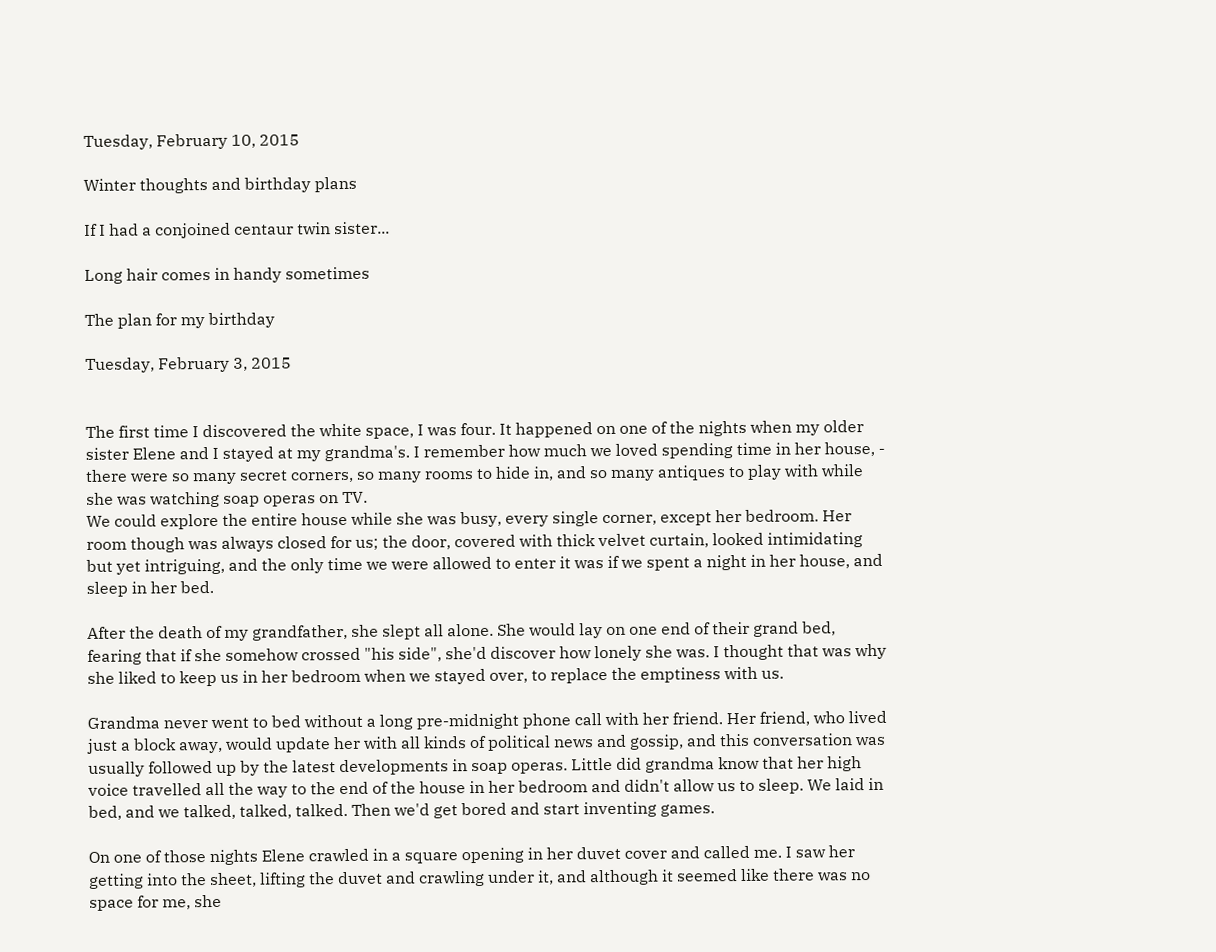Tuesday, February 10, 2015

Winter thoughts and birthday plans

If I had a conjoined centaur twin sister...

Long hair comes in handy sometimes

The plan for my birthday

Tuesday, February 3, 2015


The first time I discovered the white space, I was four. It happened on one of the nights when my older sister Elene and I stayed at my grandma's. I remember how much we loved spending time in her house, - there were so many secret corners, so many rooms to hide in, and so many antiques to play with while she was watching soap operas on TV.
We could explore the entire house while she was busy, every single corner, except her bedroom. Her room though was always closed for us; the door, covered with thick velvet curtain, looked intimidating but yet intriguing, and the only time we were allowed to enter it was if we spent a night in her house, and sleep in her bed.

After the death of my grandfather, she slept all alone. She would lay on one end of their grand bed, fearing that if she somehow crossed "his side", she'd discover how lonely she was. I thought that was why she liked to keep us in her bedroom when we stayed over, to replace the emptiness with us.

Grandma never went to bed without a long pre-midnight phone call with her friend. Her friend, who lived just a block away, would update her with all kinds of political news and gossip, and this conversation was usually followed up by the latest developments in soap operas. Little did grandma know that her high voice travelled all the way to the end of the house in her bedroom and didn't allow us to sleep. We laid in bed, and we talked, talked, talked. Then we'd get bored and start inventing games.

On one of those nights Elene crawled in a square opening in her duvet cover and called me. I saw her  getting into the sheet, lifting the duvet and crawling under it, and although it seemed like there was no space for me, she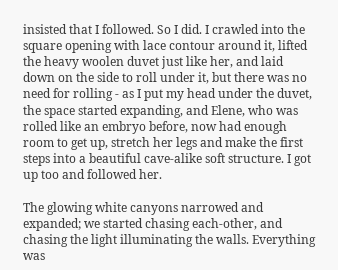insisted that I followed. So I did. I crawled into the square opening with lace contour around it, lifted the heavy woolen duvet just like her, and laid down on the side to roll under it, but there was no need for rolling - as I put my head under the duvet, the space started expanding, and Elene, who was rolled like an embryo before, now had enough room to get up, stretch her legs and make the first steps into a beautiful cave-alike soft structure. I got up too and followed her.

The glowing white canyons narrowed and expanded; we started chasing each-other, and chasing the light illuminating the walls. Everything was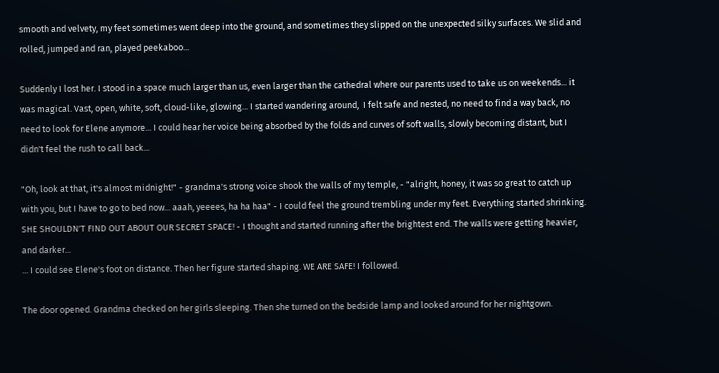smooth and velvety, my feet sometimes went deep into the ground, and sometimes they slipped on the unexpected silky surfaces. We slid and rolled, jumped and ran, played peekaboo...

Suddenly I lost her. I stood in a space much larger than us, even larger than the cathedral where our parents used to take us on weekends... it was magical. Vast, open, white, soft, cloud-like, glowing... I started wandering around,  I felt safe and nested, no need to find a way back, no need to look for Elene anymore... I could hear her voice being absorbed by the folds and curves of soft walls, slowly becoming distant, but I didn't feel the rush to call back...

"Oh, look at that, it's almost midnight!" - grandma's strong voice shook the walls of my temple, - "alright, honey, it was so great to catch up with you, but I have to go to bed now... aaah, yeeees, ha ha haa" - I could feel the ground trembling under my feet. Everything started shrinking. SHE SHOULDN'T FIND OUT ABOUT OUR SECRET SPACE! - I thought and started running after the brightest end. The walls were getting heavier, and darker...
... I could see Elene's foot on distance. Then her figure started shaping. WE ARE SAFE! I followed.

The door opened. Grandma checked on her girls sleeping. Then she turned on the bedside lamp and looked around for her nightgown.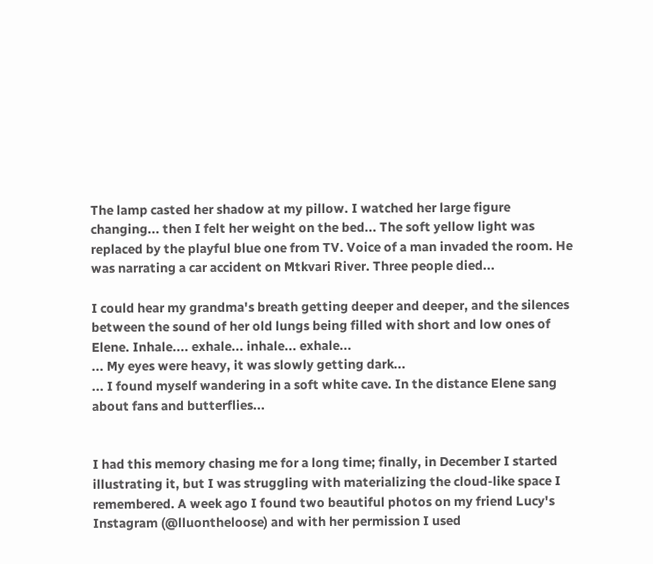The lamp casted her shadow at my pillow. I watched her large figure changing... then I felt her weight on the bed... The soft yellow light was replaced by the playful blue one from TV. Voice of a man invaded the room. He was narrating a car accident on Mtkvari River. Three people died...

I could hear my grandma's breath getting deeper and deeper, and the silences between the sound of her old lungs being filled with short and low ones of Elene. Inhale.... exhale... inhale... exhale...
... My eyes were heavy, it was slowly getting dark...
... I found myself wandering in a soft white cave. In the distance Elene sang about fans and butterflies...


I had this memory chasing me for a long time; finally, in December I started illustrating it, but I was struggling with materializing the cloud-like space I remembered. A week ago I found two beautiful photos on my friend Lucy's Instagram (@lluontheloose) and with her permission I used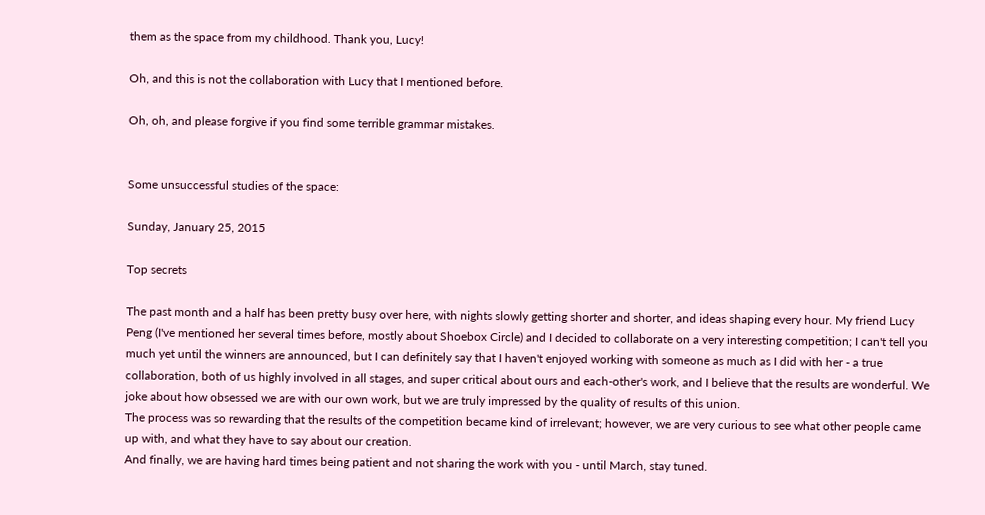them as the space from my childhood. Thank you, Lucy!

Oh, and this is not the collaboration with Lucy that I mentioned before.

Oh, oh, and please forgive if you find some terrible grammar mistakes.


Some unsuccessful studies of the space:

Sunday, January 25, 2015

Top secrets

The past month and a half has been pretty busy over here, with nights slowly getting shorter and shorter, and ideas shaping every hour. My friend Lucy Peng (I've mentioned her several times before, mostly about Shoebox Circle) and I decided to collaborate on a very interesting competition; I can't tell you much yet until the winners are announced, but I can definitely say that I haven't enjoyed working with someone as much as I did with her - a true collaboration, both of us highly involved in all stages, and super critical about ours and each-other's work, and I believe that the results are wonderful. We joke about how obsessed we are with our own work, but we are truly impressed by the quality of results of this union.
The process was so rewarding that the results of the competition became kind of irrelevant; however, we are very curious to see what other people came up with, and what they have to say about our creation.
And finally, we are having hard times being patient and not sharing the work with you - until March, stay tuned.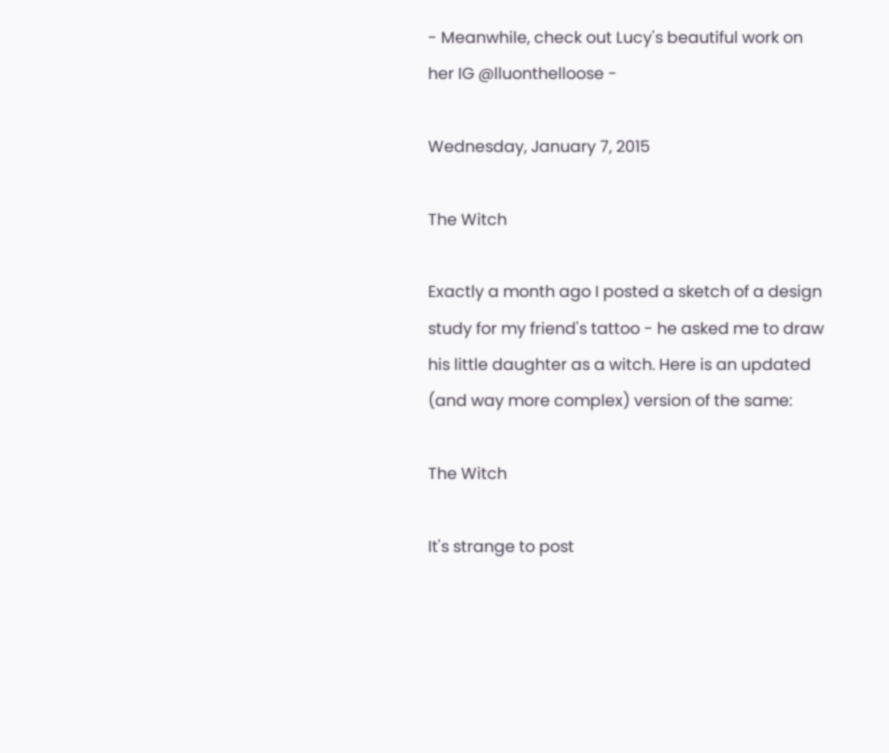- Meanwhile, check out Lucy's beautiful work on her IG @lluonthelloose -

Wednesday, January 7, 2015

The Witch

Exactly a month ago I posted a sketch of a design study for my friend's tattoo - he asked me to draw his little daughter as a witch. Here is an updated (and way more complex) version of the same:

The Witch

It's strange to post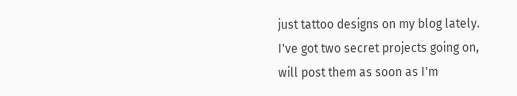just tattoo designs on my blog lately. I've got two secret projects going on, will post them as soon as I'm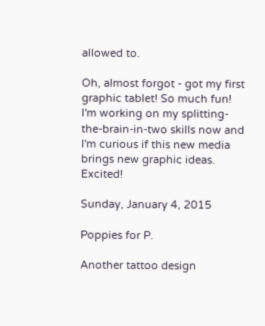allowed to.

Oh, almost forgot - got my first graphic tablet! So much fun! I'm working on my splitting-the-brain-in-two skills now and I'm curious if this new media brings new graphic ideas. Excited!

Sunday, January 4, 2015

Poppies for P.

Another tattoo design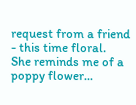request from a friend - this time floral.
She reminds me of a poppy flower...